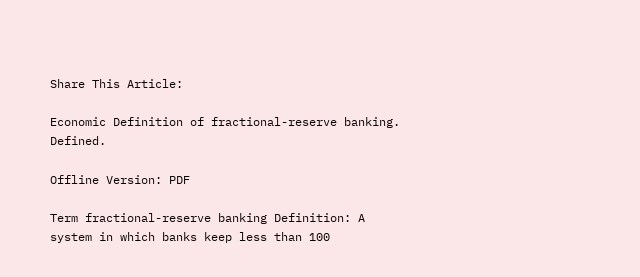Share This Article:

Economic Definition of fractional-reserve banking. Defined.

Offline Version: PDF

Term fractional-reserve banking Definition: A system in which banks keep less than 100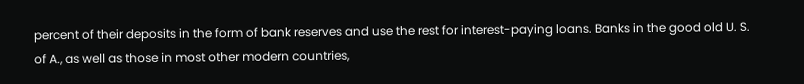percent of their deposits in the form of bank reserves and use the rest for interest-paying loans. Banks in the good old U. S. of A., as well as those in most other modern countries,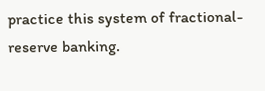practice this system of fractional-reserve banking.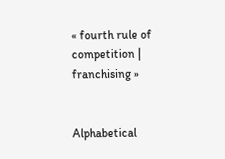« fourth rule of competition | franchising »


Alphabetical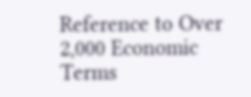Reference to Over 2,000 Economic Terms